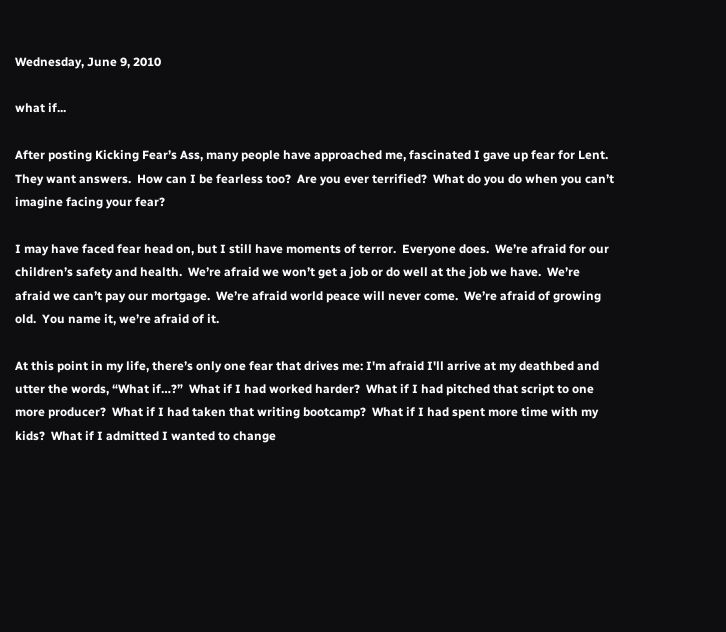Wednesday, June 9, 2010

what if...

After posting Kicking Fear’s Ass, many people have approached me, fascinated I gave up fear for Lent.  They want answers.  How can I be fearless too?  Are you ever terrified?  What do you do when you can’t imagine facing your fear?

I may have faced fear head on, but I still have moments of terror.  Everyone does.  We’re afraid for our children’s safety and health.  We’re afraid we won’t get a job or do well at the job we have.  We’re afraid we can’t pay our mortgage.  We’re afraid world peace will never come.  We’re afraid of growing old.  You name it, we’re afraid of it.

At this point in my life, there’s only one fear that drives me: I'm afraid I'll arrive at my deathbed and utter the words, “What if…?”  What if I had worked harder?  What if I had pitched that script to one more producer?  What if I had taken that writing bootcamp?  What if I had spent more time with my kids?  What if I admitted I wanted to change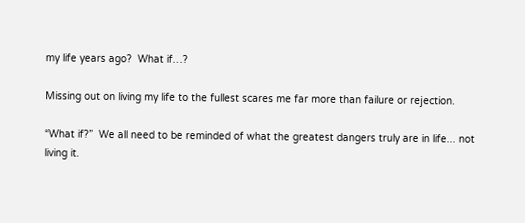my life years ago?  What if…?

Missing out on living my life to the fullest scares me far more than failure or rejection.

“What if?”  We all need to be reminded of what the greatest dangers truly are in life... not living it.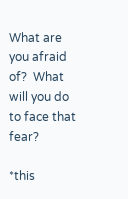What are you afraid of?  What will you do to face that fear?

*this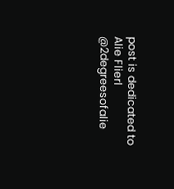post is dedicated to Alie Flierl @2degreesofalie